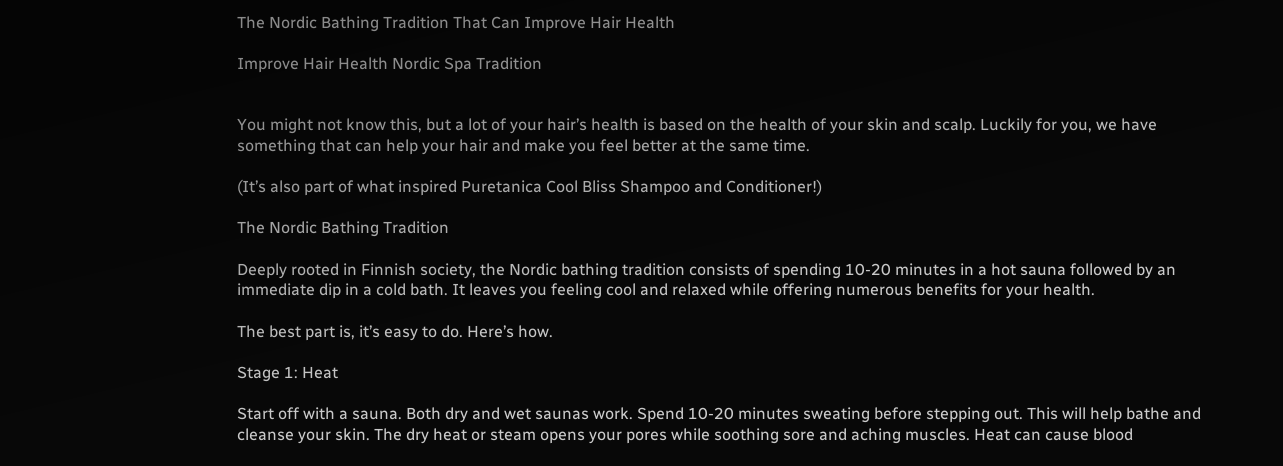The Nordic Bathing Tradition That Can Improve Hair Health

Improve Hair Health Nordic Spa Tradition


You might not know this, but a lot of your hair’s health is based on the health of your skin and scalp. Luckily for you, we have something that can help your hair and make you feel better at the same time.

(It’s also part of what inspired Puretanica Cool Bliss Shampoo and Conditioner!)

The Nordic Bathing Tradition

Deeply rooted in Finnish society, the Nordic bathing tradition consists of spending 10-20 minutes in a hot sauna followed by an immediate dip in a cold bath. It leaves you feeling cool and relaxed while offering numerous benefits for your health.

The best part is, it’s easy to do. Here’s how.

Stage 1: Heat

Start off with a sauna. Both dry and wet saunas work. Spend 10-20 minutes sweating before stepping out. This will help bathe and cleanse your skin. The dry heat or steam opens your pores while soothing sore and aching muscles. Heat can cause blood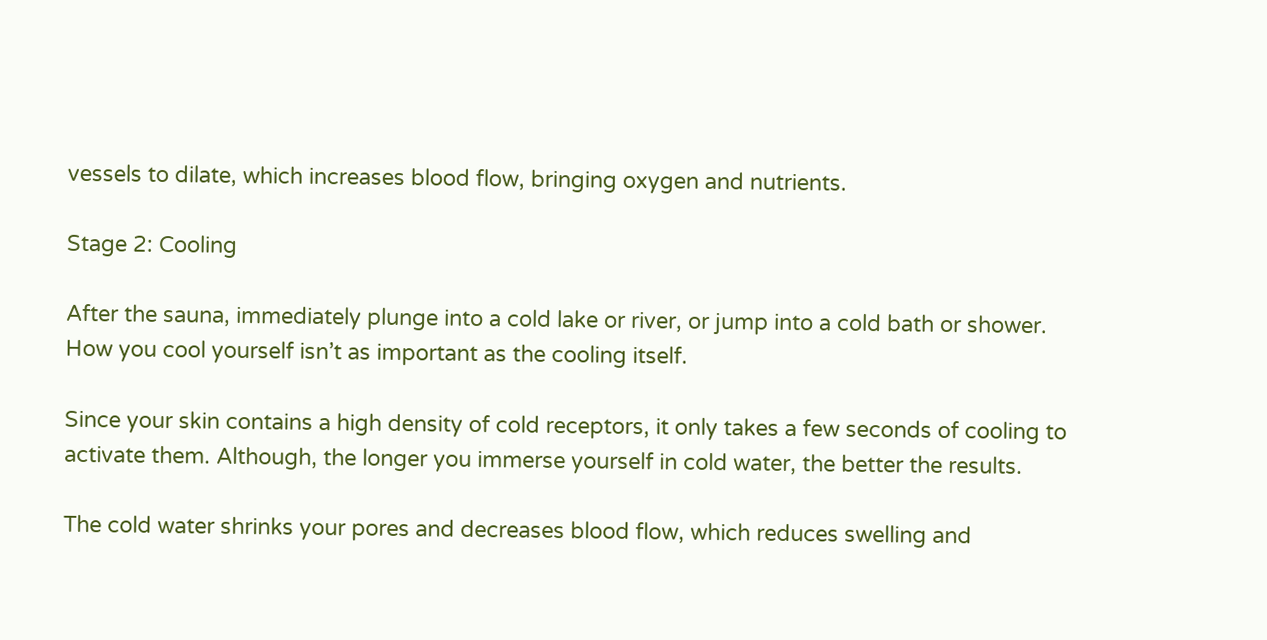vessels to dilate, which increases blood flow, bringing oxygen and nutrients.

Stage 2: Cooling

After the sauna, immediately plunge into a cold lake or river, or jump into a cold bath or shower. How you cool yourself isn’t as important as the cooling itself.

Since your skin contains a high density of cold receptors, it only takes a few seconds of cooling to activate them. Although, the longer you immerse yourself in cold water, the better the results.

The cold water shrinks your pores and decreases blood flow, which reduces swelling and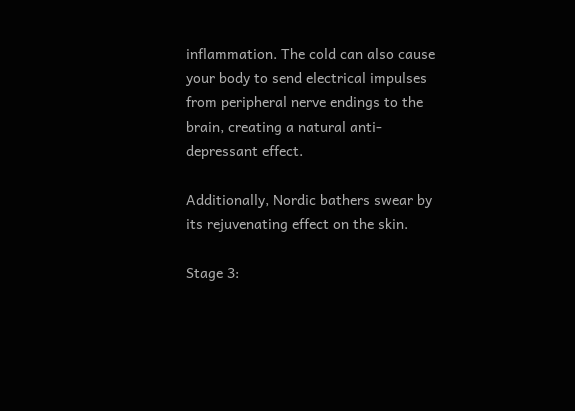inflammation. The cold can also cause your body to send electrical impulses from peripheral nerve endings to the brain, creating a natural anti-depressant effect.

Additionally, Nordic bathers swear by its rejuvenating effect on the skin.

Stage 3: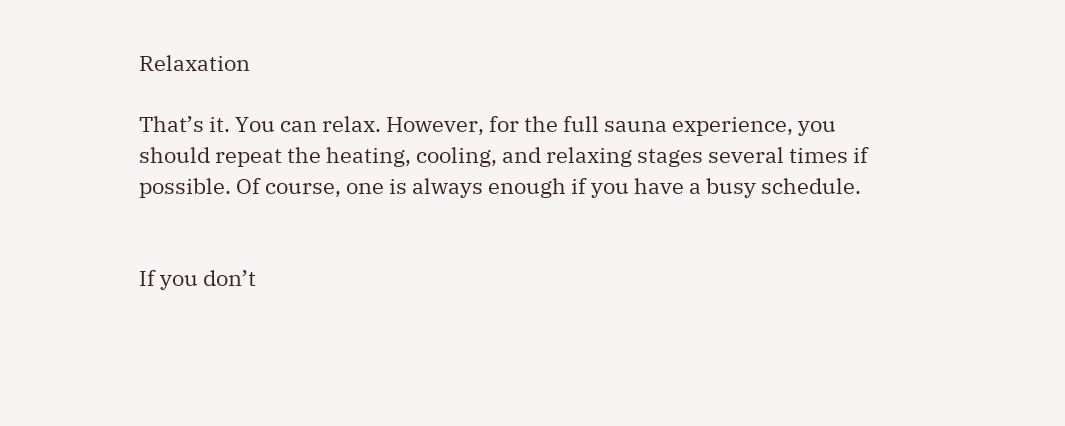Relaxation

That’s it. You can relax. However, for the full sauna experience, you should repeat the heating, cooling, and relaxing stages several times if possible. Of course, one is always enough if you have a busy schedule.


If you don’t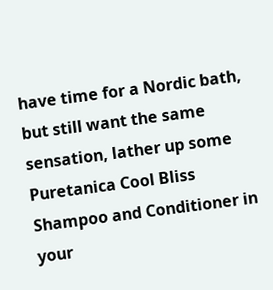have time for a Nordic bath, but still want the same sensation, lather up some Puretanica Cool Bliss Shampoo and Conditioner in your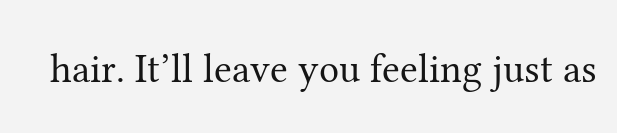hair. It’ll leave you feeling just as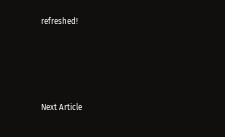refreshed!




Next Article